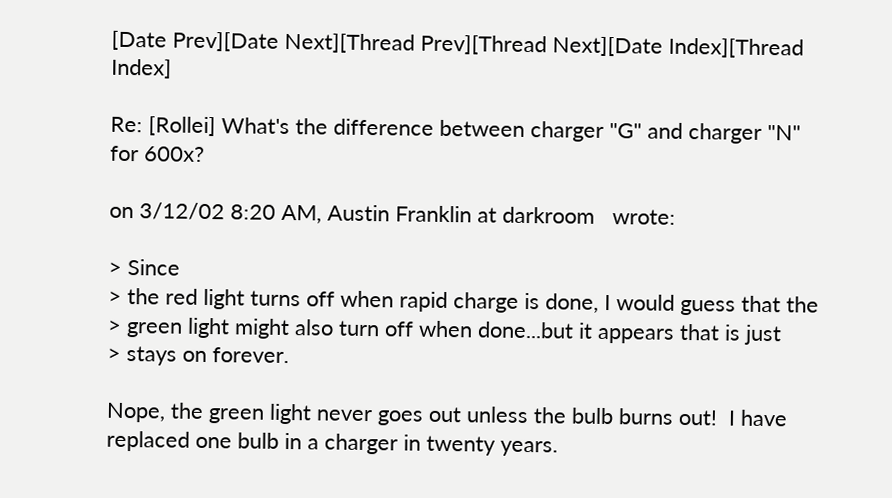[Date Prev][Date Next][Thread Prev][Thread Next][Date Index][Thread Index]

Re: [Rollei] What's the difference between charger "G" and charger "N" for 600x?

on 3/12/02 8:20 AM, Austin Franklin at darkroom   wrote:

> Since
> the red light turns off when rapid charge is done, I would guess that the
> green light might also turn off when done...but it appears that is just
> stays on forever.

Nope, the green light never goes out unless the bulb burns out!  I have
replaced one bulb in a charger in twenty years.